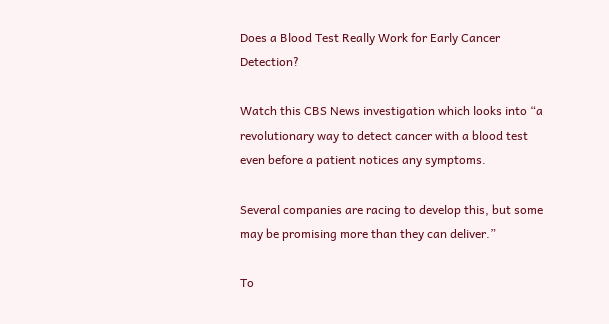Does a Blood Test Really Work for Early Cancer Detection?

Watch this CBS News investigation which looks into “a revolutionary way to detect cancer with a blood test even before a patient notices any symptoms.

Several companies are racing to develop this, but some may be promising more than they can deliver.”

To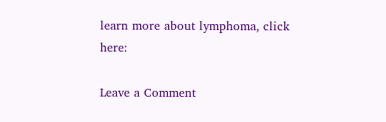learn more about lymphoma, click here:

Leave a Comment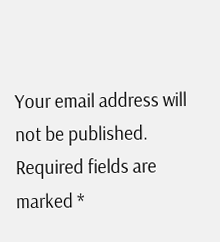Your email address will not be published. Required fields are marked *